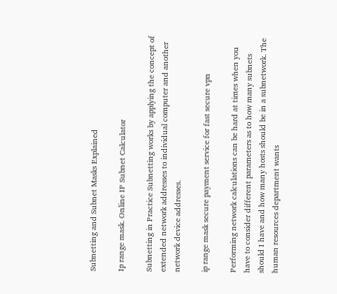Subnetting and Subnet Masks Explained

Ip range mask. Online IP Subnet Calculator

Subnetting in Practice Subnetting works by applying the concept of extended network addresses to individual computer and another network device addresses.

ip range mask secure payment service for fast secure vpn

Performing network calculations can be hard at times when you have to consider different parameters as to how many subnets should I have and how many hosts should be in a subnetwork. The human resources department wants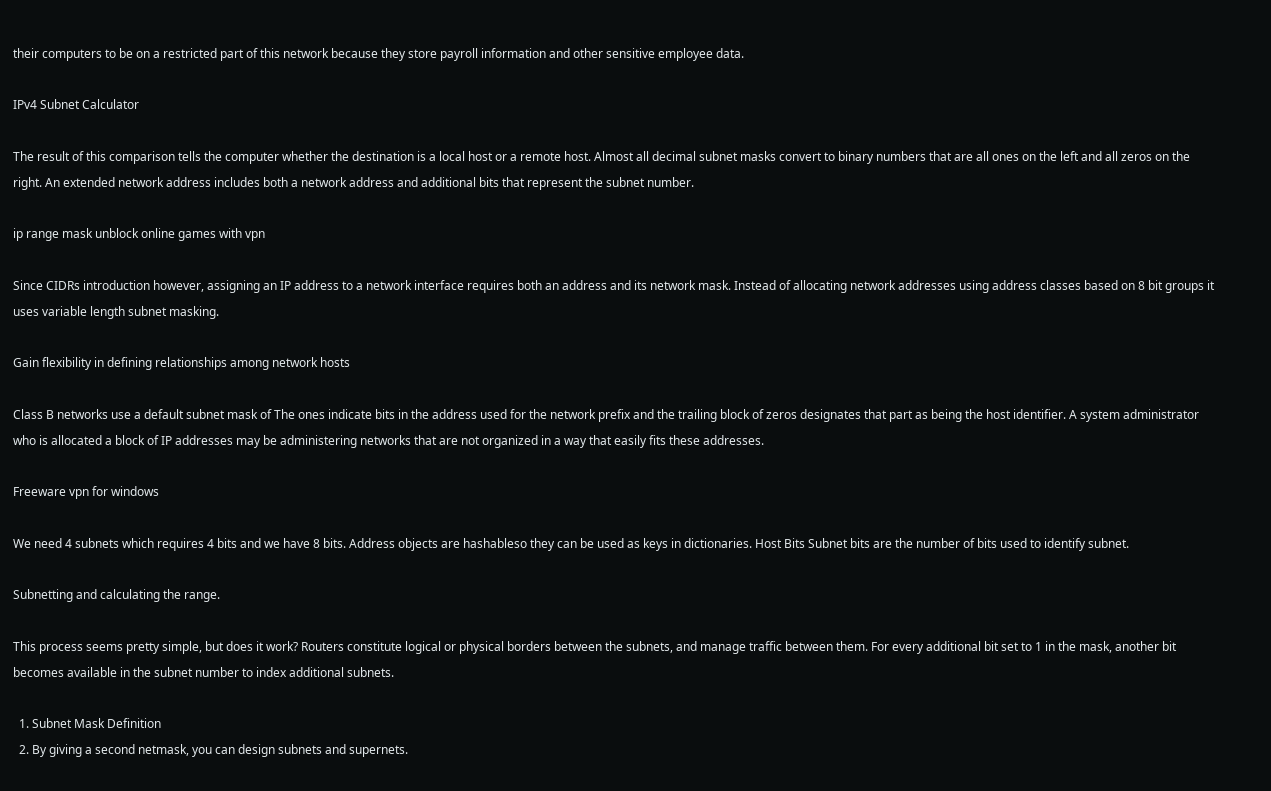their computers to be on a restricted part of this network because they store payroll information and other sensitive employee data.

IPv4 Subnet Calculator

The result of this comparison tells the computer whether the destination is a local host or a remote host. Almost all decimal subnet masks convert to binary numbers that are all ones on the left and all zeros on the right. An extended network address includes both a network address and additional bits that represent the subnet number.

ip range mask unblock online games with vpn

Since CIDRs introduction however, assigning an IP address to a network interface requires both an address and its network mask. Instead of allocating network addresses using address classes based on 8 bit groups it uses variable length subnet masking.

Gain flexibility in defining relationships among network hosts

Class B networks use a default subnet mask of The ones indicate bits in the address used for the network prefix and the trailing block of zeros designates that part as being the host identifier. A system administrator who is allocated a block of IP addresses may be administering networks that are not organized in a way that easily fits these addresses.

Freeware vpn for windows

We need 4 subnets which requires 4 bits and we have 8 bits. Address objects are hashableso they can be used as keys in dictionaries. Host Bits Subnet bits are the number of bits used to identify subnet.

Subnetting and calculating the range.

This process seems pretty simple, but does it work? Routers constitute logical or physical borders between the subnets, and manage traffic between them. For every additional bit set to 1 in the mask, another bit becomes available in the subnet number to index additional subnets.

  1. Subnet Mask Definition
  2. By giving a second netmask, you can design subnets and supernets.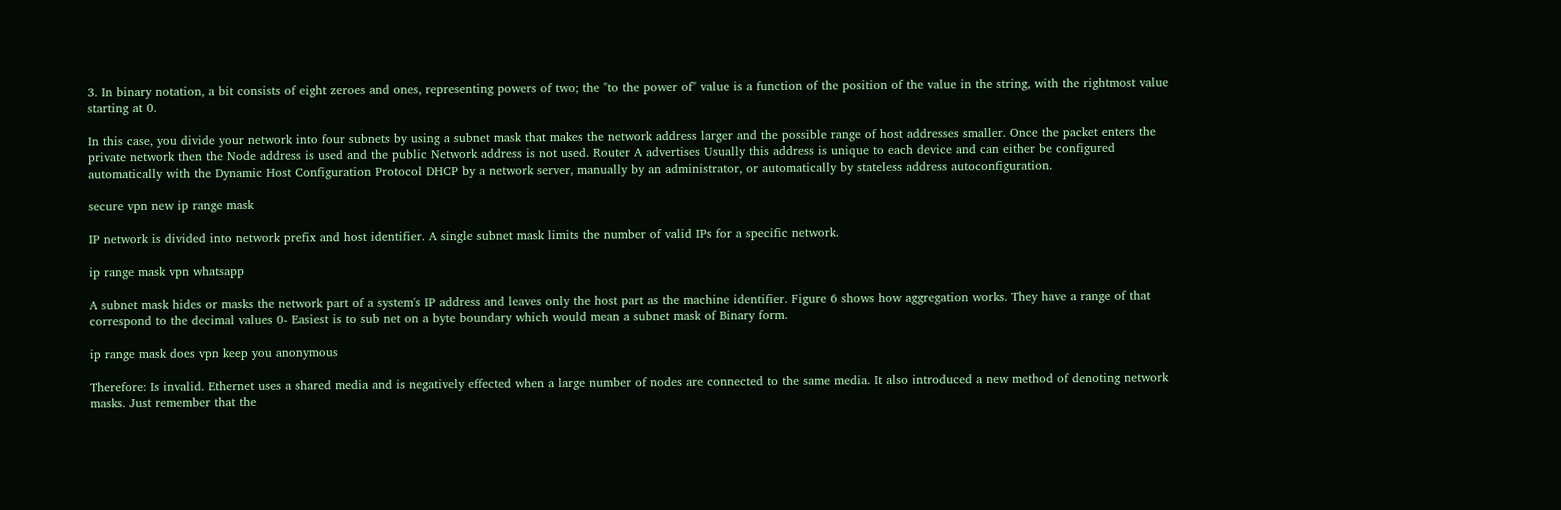3. In binary notation, a bit consists of eight zeroes and ones, representing powers of two; the "to the power of" value is a function of the position of the value in the string, with the rightmost value starting at 0.

In this case, you divide your network into four subnets by using a subnet mask that makes the network address larger and the possible range of host addresses smaller. Once the packet enters the private network then the Node address is used and the public Network address is not used. Router A advertises Usually this address is unique to each device and can either be configured automatically with the Dynamic Host Configuration Protocol DHCP by a network server, manually by an administrator, or automatically by stateless address autoconfiguration.

secure vpn new ip range mask

IP network is divided into network prefix and host identifier. A single subnet mask limits the number of valid IPs for a specific network.

ip range mask vpn whatsapp

A subnet mask hides or masks the network part of a system's IP address and leaves only the host part as the machine identifier. Figure 6 shows how aggregation works. They have a range of that correspond to the decimal values 0- Easiest is to sub net on a byte boundary which would mean a subnet mask of Binary form.

ip range mask does vpn keep you anonymous

Therefore: Is invalid. Ethernet uses a shared media and is negatively effected when a large number of nodes are connected to the same media. It also introduced a new method of denoting network masks. Just remember that the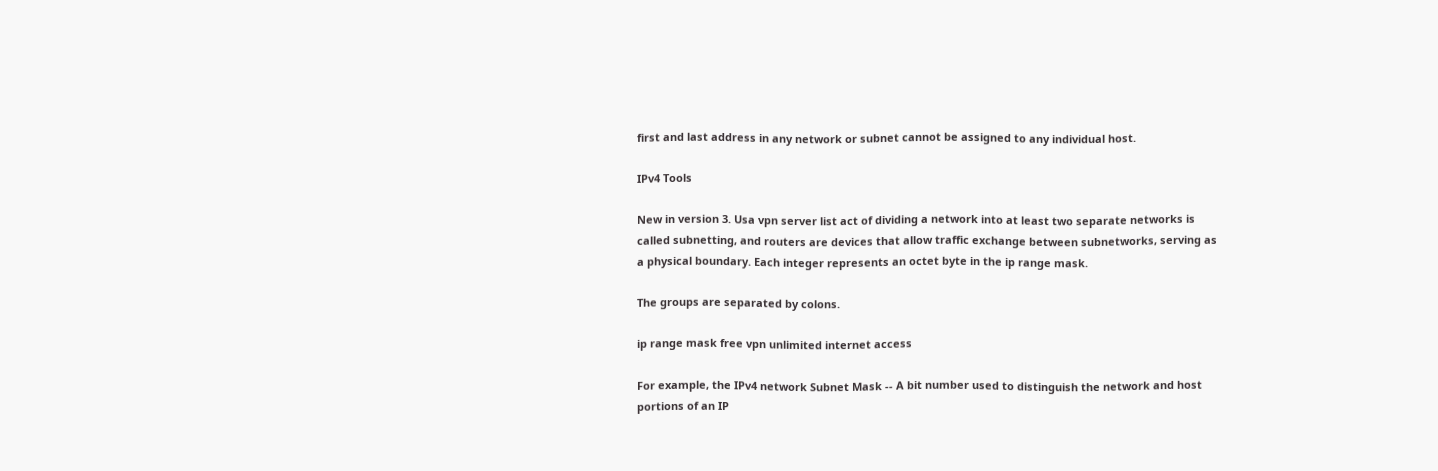first and last address in any network or subnet cannot be assigned to any individual host.

IPv4 Tools

New in version 3. Usa vpn server list act of dividing a network into at least two separate networks is called subnetting, and routers are devices that allow traffic exchange between subnetworks, serving as a physical boundary. Each integer represents an octet byte in the ip range mask.

The groups are separated by colons.

ip range mask free vpn unlimited internet access

For example, the IPv4 network Subnet Mask -- A bit number used to distinguish the network and host portions of an IP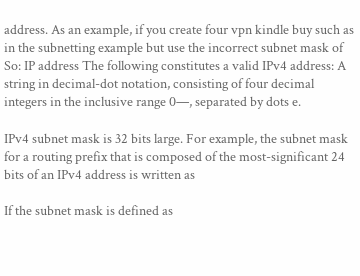address. As an example, if you create four vpn kindle buy such as in the subnetting example but use the incorrect subnet mask of So: IP address The following constitutes a valid IPv4 address: A string in decimal-dot notation, consisting of four decimal integers in the inclusive range 0—, separated by dots e.

IPv4 subnet mask is 32 bits large. For example, the subnet mask for a routing prefix that is composed of the most-significant 24 bits of an IPv4 address is written as

If the subnet mask is defined as